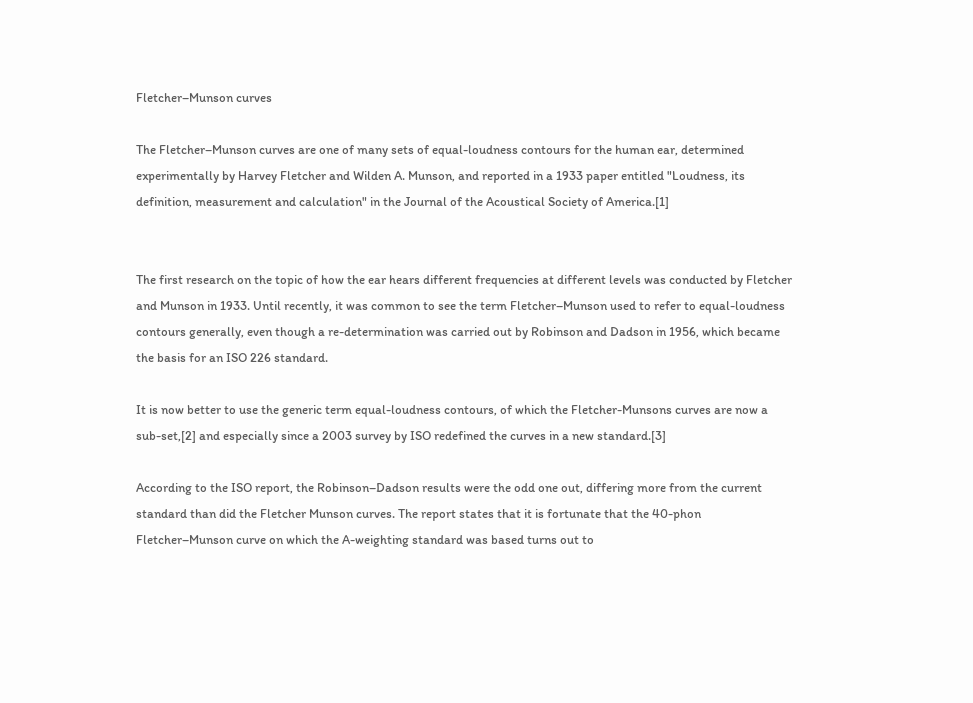Fletcher–Munson curves

The Fletcher–Munson curves are one of many sets of equal-loudness contours for the human ear, determined experimentally by Harvey Fletcher and Wilden A. Munson, and reported in a 1933 paper entitled "Loudness, its definition, measurement and calculation" in the Journal of the Acoustical Society of America.[1]


The first research on the topic of how the ear hears different frequencies at different levels was conducted by Fletcher and Munson in 1933. Until recently, it was common to see the term Fletcher–Munson used to refer to equal-loudness contours generally, even though a re-determination was carried out by Robinson and Dadson in 1956, which became the basis for an ISO 226 standard.

It is now better to use the generic term equal-loudness contours, of which the Fletcher-Munsons curves are now a sub-set,[2] and especially since a 2003 survey by ISO redefined the curves in a new standard.[3]

According to the ISO report, the Robinson–Dadson results were the odd one out, differing more from the current standard than did the Fletcher Munson curves. The report states that it is fortunate that the 40-phon Fletcher–Munson curve on which the A-weighting standard was based turns out to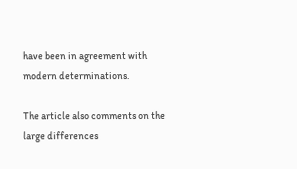have been in agreement with modern determinations.

The article also comments on the large differences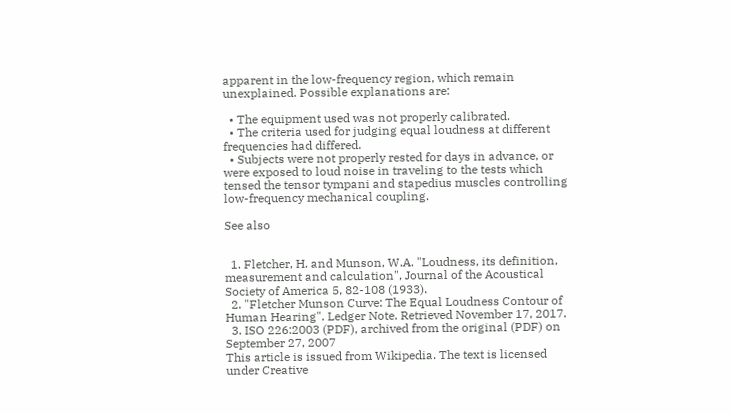apparent in the low-frequency region, which remain unexplained. Possible explanations are:

  • The equipment used was not properly calibrated.
  • The criteria used for judging equal loudness at different frequencies had differed.
  • Subjects were not properly rested for days in advance, or were exposed to loud noise in traveling to the tests which tensed the tensor tympani and stapedius muscles controlling low-frequency mechanical coupling.

See also


  1. Fletcher, H. and Munson, W.A. "Loudness, its definition, measurement and calculation", Journal of the Acoustical Society of America 5, 82-108 (1933).
  2. "Fletcher Munson Curve: The Equal Loudness Contour of Human Hearing". Ledger Note. Retrieved November 17, 2017.
  3. ISO 226:2003 (PDF), archived from the original (PDF) on September 27, 2007
This article is issued from Wikipedia. The text is licensed under Creative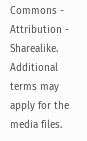Commons - Attribution - Sharealike. Additional terms may apply for the media files.